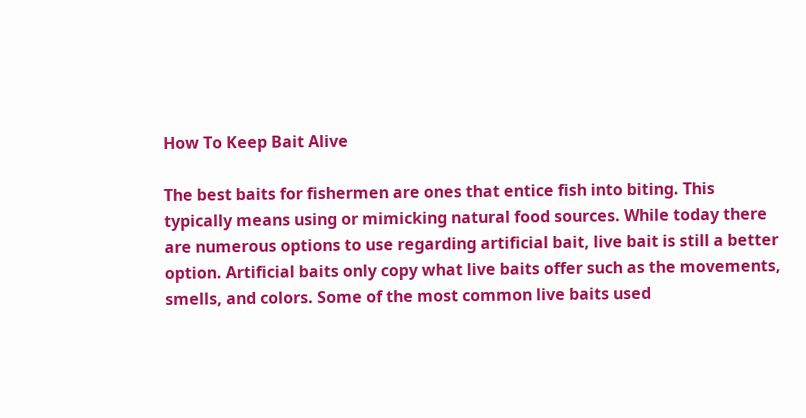How To Keep Bait Alive

The best baits for fishermen are ones that entice fish into biting. This typically means using or mimicking natural food sources. While today there are numerous options to use regarding artificial bait, live bait is still a better option. Artificial baits only copy what live baits offer such as the movements, smells, and colors. Some of the most common live baits used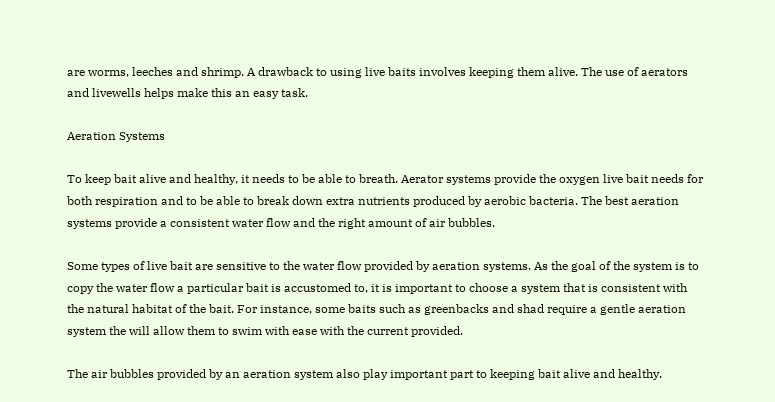are worms, leeches and shrimp. A drawback to using live baits involves keeping them alive. The use of aerators and livewells helps make this an easy task.

Aeration Systems

To keep bait alive and healthy, it needs to be able to breath. Aerator systems provide the oxygen live bait needs for both respiration and to be able to break down extra nutrients produced by aerobic bacteria. The best aeration systems provide a consistent water flow and the right amount of air bubbles.

Some types of live bait are sensitive to the water flow provided by aeration systems. As the goal of the system is to copy the water flow a particular bait is accustomed to, it is important to choose a system that is consistent with the natural habitat of the bait. For instance, some baits such as greenbacks and shad require a gentle aeration system the will allow them to swim with ease with the current provided.

The air bubbles provided by an aeration system also play important part to keeping bait alive and healthy.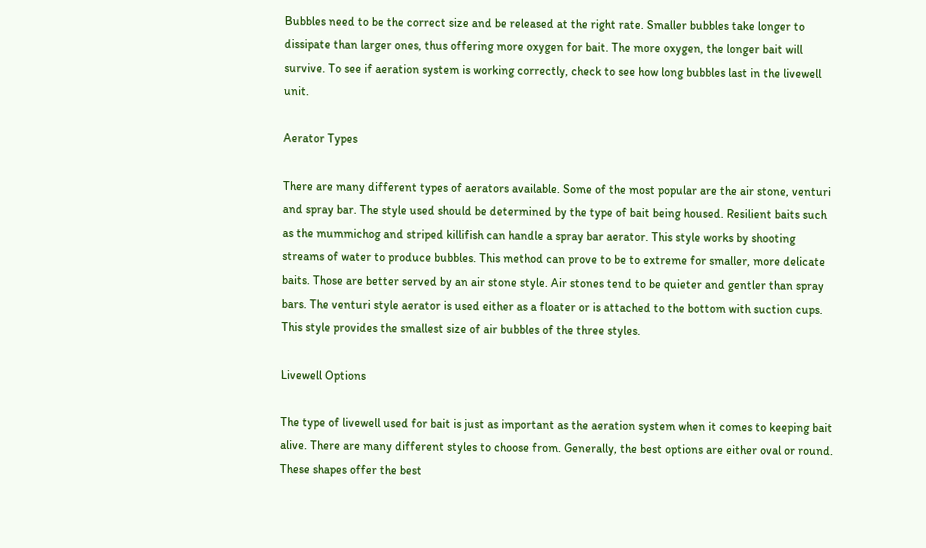Bubbles need to be the correct size and be released at the right rate. Smaller bubbles take longer to dissipate than larger ones, thus offering more oxygen for bait. The more oxygen, the longer bait will survive. To see if aeration system is working correctly, check to see how long bubbles last in the livewell unit.

Aerator Types

There are many different types of aerators available. Some of the most popular are the air stone, venturi and spray bar. The style used should be determined by the type of bait being housed. Resilient baits such as the mummichog and striped killifish can handle a spray bar aerator. This style works by shooting streams of water to produce bubbles. This method can prove to be to extreme for smaller, more delicate baits. Those are better served by an air stone style. Air stones tend to be quieter and gentler than spray bars. The venturi style aerator is used either as a floater or is attached to the bottom with suction cups. This style provides the smallest size of air bubbles of the three styles.

Livewell Options

The type of livewell used for bait is just as important as the aeration system when it comes to keeping bait alive. There are many different styles to choose from. Generally, the best options are either oval or round. These shapes offer the best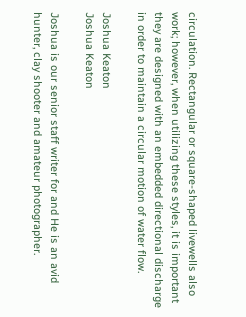circulation. Rectangular or square-shaped livewells also work; however, when utilizing these styles, it is important they are designed with an embedded directional discharge in order to maintain a circular motion of water flow.

Joshua Keaton
Joshua Keaton

Joshua is our senior staff writer for and He is an avid hunter, clay shooter and amateur photographer.